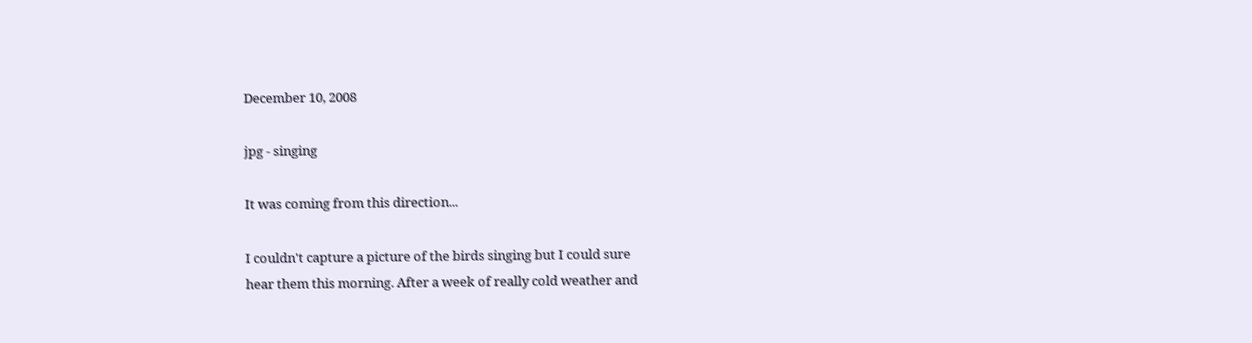December 10, 2008

jpg - singing

It was coming from this direction...

I couldn't capture a picture of the birds singing but I could sure
hear them this morning. After a week of really cold weather and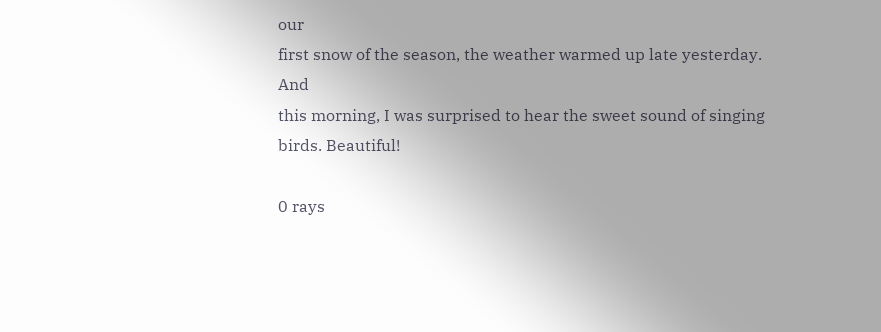our
first snow of the season, the weather warmed up late yesterday. And
this morning, I was surprised to hear the sweet sound of singing
birds. Beautiful!

0 rays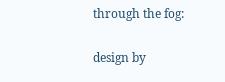through the fog:

design by